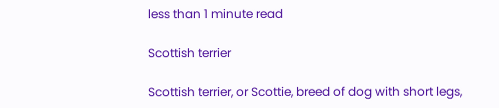less than 1 minute read

Scottish terrier

Scottish terrier, or Scottie, breed of dog with short legs,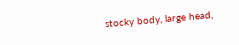stocky body, large head,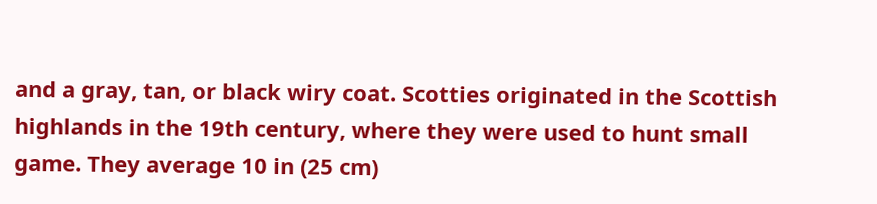and a gray, tan, or black wiry coat. Scotties originated in the Scottish highlands in the 19th century, where they were used to hunt small game. They average 10 in (25 cm)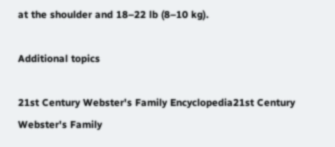at the shoulder and 18–22 lb (8–10 kg).

Additional topics

21st Century Webster's Family Encyclopedia21st Century Webster's Family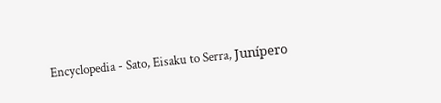Encyclopedia - Sato, Eisaku to Serra, Junípero